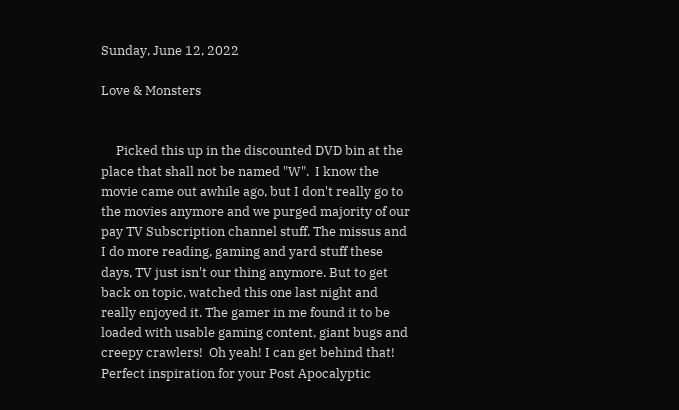Sunday, June 12, 2022

Love & Monsters


     Picked this up in the discounted DVD bin at the place that shall not be named "W".  I know the movie came out awhile ago, but I don't really go to the movies anymore and we purged majority of our pay TV Subscription channel stuff. The missus and I do more reading, gaming and yard stuff these days, TV just isn't our thing anymore. But to get back on topic, watched this one last night and really enjoyed it. The gamer in me found it to be loaded with usable gaming content, giant bugs and creepy crawlers!  Oh yeah! I can get behind that! Perfect inspiration for your Post Apocalyptic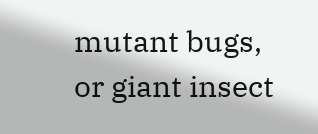mutant bugs, or giant insect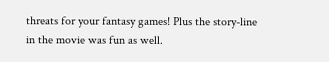threats for your fantasy games! Plus the story-line in the movie was fun as well.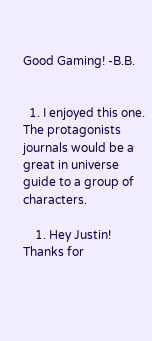Good Gaming! -B.B.


  1. I enjoyed this one. The protagonists journals would be a great in universe guide to a group of characters.

    1. Hey Justin! Thanks for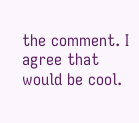the comment. I agree that would be cool.